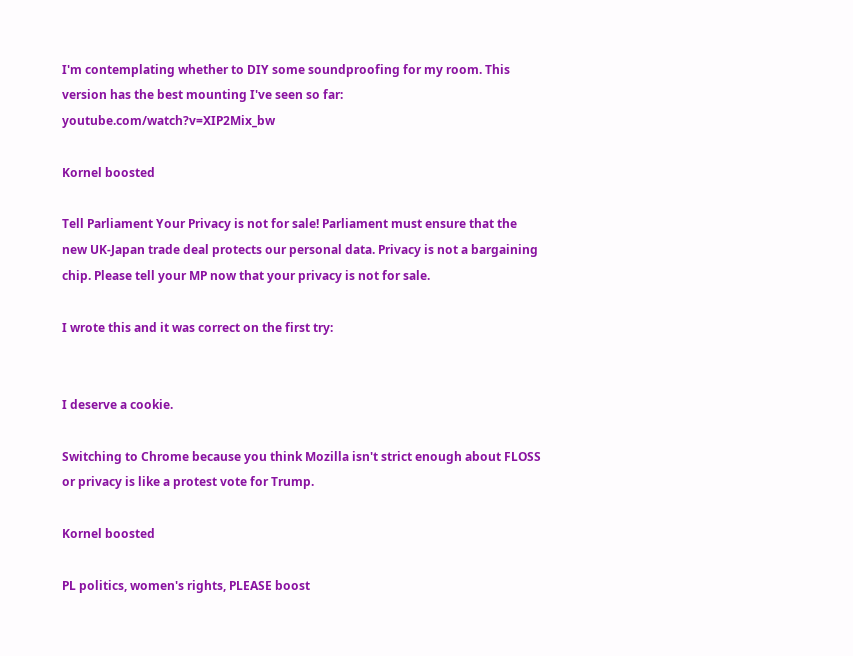I'm contemplating whether to DIY some soundproofing for my room. This version has the best mounting I've seen so far: youtube.com/watch?v=XIP2Mix_bw

Kornel boosted

Tell Parliament Your Privacy is not for sale! Parliament must ensure that the new UK-Japan trade deal protects our personal data. Privacy is not a bargaining chip. Please tell your MP now that your privacy is not for sale.

I wrote this and it was correct on the first try:


I deserve a cookie.

Switching to Chrome because you think Mozilla isn't strict enough about FLOSS or privacy is like a protest vote for Trump.

Kornel boosted

PL politics, women's rights, PLEASE boost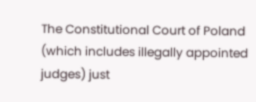The Constitutional Court of Poland (which includes illegally appointed judges) just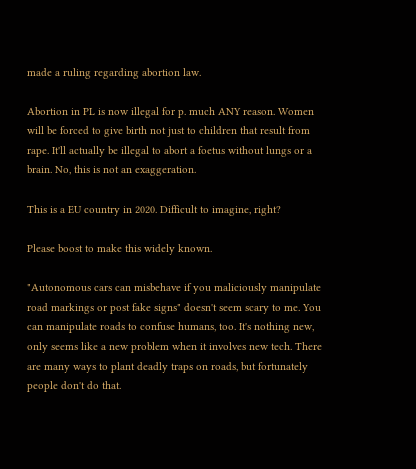made a ruling regarding abortion law.

Abortion in PL is now illegal for p. much ANY reason. Women will be forced to give birth not just to children that result from rape. It'll actually be illegal to abort a foetus without lungs or a brain. No, this is not an exaggeration.

This is a EU country in 2020. Difficult to imagine, right?

Please boost to make this widely known.

"Autonomous cars can misbehave if you maliciously manipulate road markings or post fake signs" doesn't seem scary to me. You can manipulate roads to confuse humans, too. It's nothing new, only seems like a new problem when it involves new tech. There are many ways to plant deadly traps on roads, but fortunately people don't do that.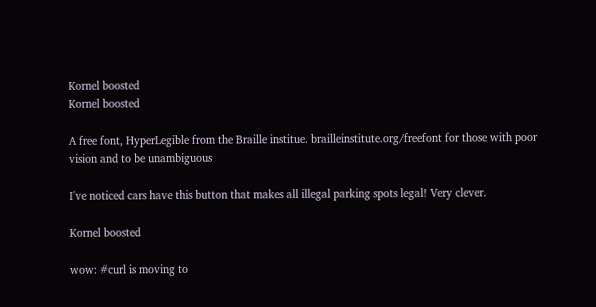Kornel boosted
Kornel boosted

A free font, HyperLegible from the Braille institue. brailleinstitute.org/freefont for those with poor vision and to be unambiguous

I've noticed cars have this button that makes all illegal parking spots legal! Very clever.

Kornel boosted

wow: #curl is moving to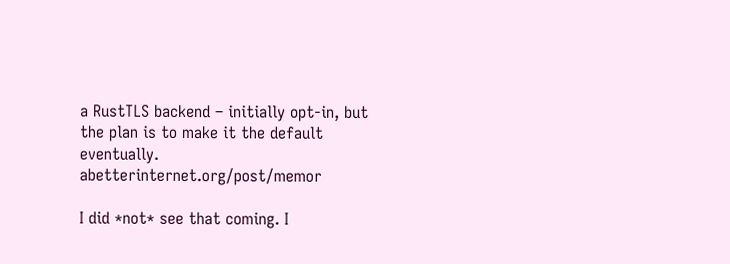a RustTLS backend – initially opt-in, but the plan is to make it the default eventually. abetterinternet.org/post/memor

I did *not* see that coming. I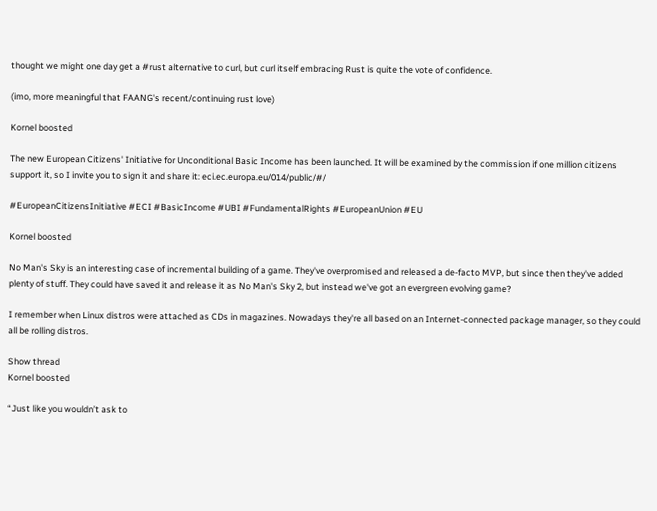thought we might one day get a #rust alternative to curl, but curl itself embracing Rust is quite the vote of confidence.

(imo, more meaningful that FAANG's recent/continuing rust love)

Kornel boosted

The new European Citizens' Initiative for Unconditional Basic Income has been launched. It will be examined by the commission if one million citizens support it, so I invite you to sign it and share it: eci.ec.europa.eu/014/public/#/

#EuropeanCitizensInitiative #ECI #BasicIncome #UBI #FundamentalRights #EuropeanUnion #EU

Kornel boosted

No Man's Sky is an interesting case of incremental building of a game. They've overpromised and released a de-facto MVP, but since then they've added plenty of stuff. They could have saved it and release it as No Man's Sky 2, but instead we've got an evergreen evolving game?

I remember when Linux distros were attached as CDs in magazines. Nowadays they're all based on an Internet-connected package manager, so they could all be rolling distros.

Show thread
Kornel boosted

“Just like you wouldn’t ask to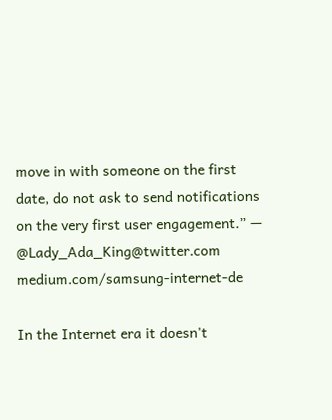move in with someone on the first date, do not ask to send notifications on the very first user engagement.” — @Lady_Ada_King@twitter.com  medium.com/samsung-internet-de

In the Internet era it doesn't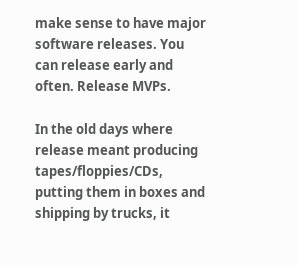make sense to have major software releases. You can release early and often. Release MVPs.

In the old days where release meant producing tapes/floppies/CDs, putting them in boxes and shipping by trucks, it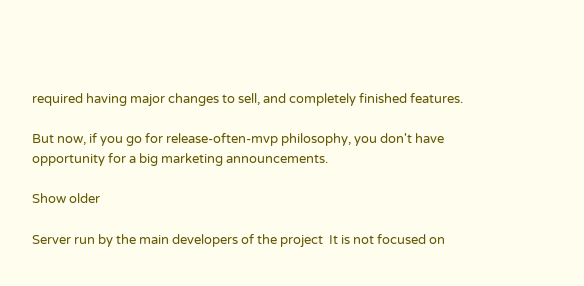required having major changes to sell, and completely finished features.

But now, if you go for release-often-mvp philosophy, you don't have opportunity for a big marketing announcements.

Show older

Server run by the main developers of the project  It is not focused on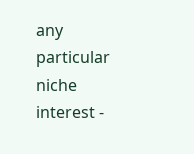any particular niche interest -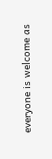everyone is welcome as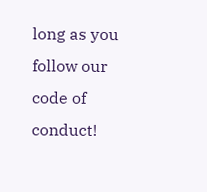long as you follow our code of conduct!